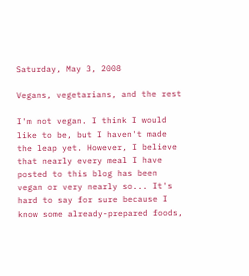Saturday, May 3, 2008

Vegans, vegetarians, and the rest

I'm not vegan. I think I would like to be, but I haven't made the leap yet. However, I believe that nearly every meal I have posted to this blog has been vegan or very nearly so... It's hard to say for sure because I know some already-prepared foods,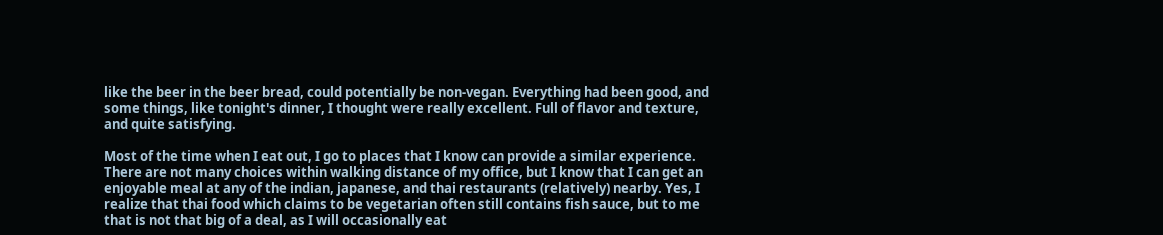like the beer in the beer bread, could potentially be non-vegan. Everything had been good, and some things, like tonight's dinner, I thought were really excellent. Full of flavor and texture, and quite satisfying.

Most of the time when I eat out, I go to places that I know can provide a similar experience. There are not many choices within walking distance of my office, but I know that I can get an enjoyable meal at any of the indian, japanese, and thai restaurants (relatively) nearby. Yes, I realize that thai food which claims to be vegetarian often still contains fish sauce, but to me that is not that big of a deal, as I will occasionally eat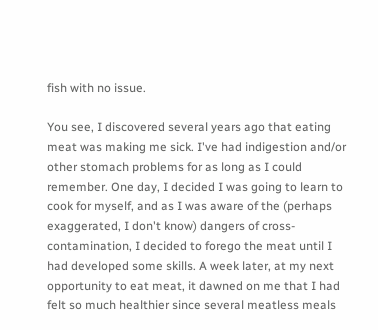fish with no issue.

You see, I discovered several years ago that eating meat was making me sick. I've had indigestion and/or other stomach problems for as long as I could remember. One day, I decided I was going to learn to cook for myself, and as I was aware of the (perhaps exaggerated, I don't know) dangers of cross-contamination, I decided to forego the meat until I had developed some skills. A week later, at my next opportunity to eat meat, it dawned on me that I had felt so much healthier since several meatless meals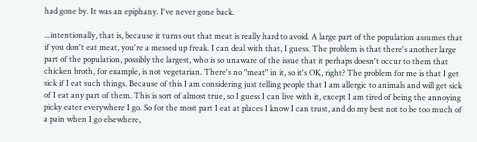had gone by. It was an epiphany. I've never gone back.

...intentionally, that is, because it turns out that meat is really hard to avoid. A large part of the population assumes that if you don't eat meat, you're a messed up freak. I can deal with that, I guess. The problem is that there's another large part of the population, possibly the largest, who is so unaware of the issue that it perhaps doesn't occur to them that chicken broth, for example, is not vegetarian. There's no "meat" in it, so it's OK, right? The problem for me is that I get sick if I eat such things. Because of this I am considering just telling people that I am allergic to animals and will get sick of I eat any part of them. This is sort of almost true, so I guess I can live with it, except I am tired of being the annoying picky eater everywhere I go. So for the most part I eat at places I know I can trust, and do my best not to be too much of a pain when I go elsewhere,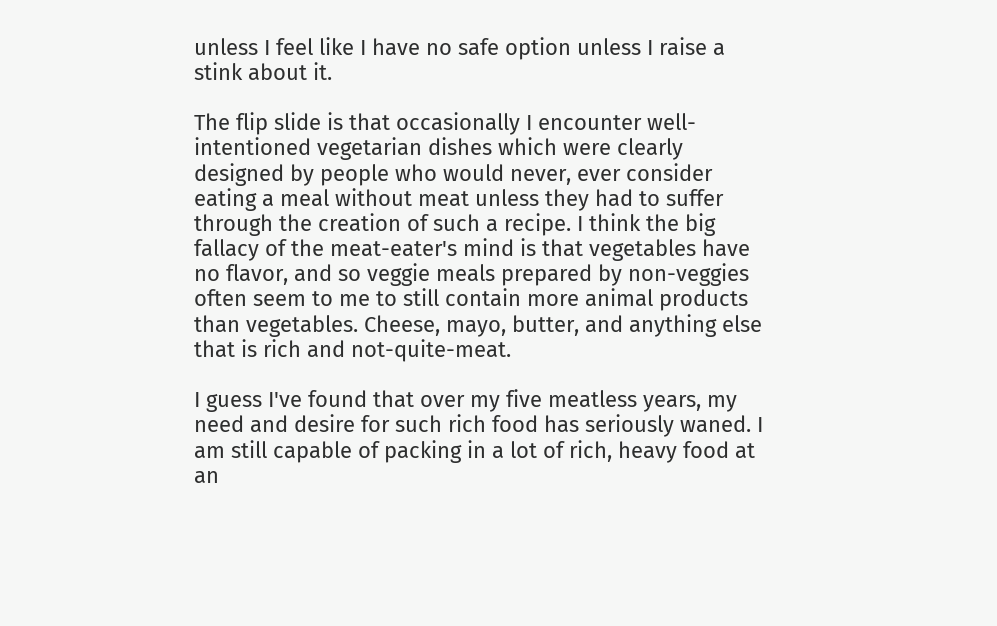unless I feel like I have no safe option unless I raise a stink about it.

The flip slide is that occasionally I encounter well-intentioned vegetarian dishes which were clearly designed by people who would never, ever consider eating a meal without meat unless they had to suffer through the creation of such a recipe. I think the big fallacy of the meat-eater's mind is that vegetables have no flavor, and so veggie meals prepared by non-veggies often seem to me to still contain more animal products than vegetables. Cheese, mayo, butter, and anything else that is rich and not-quite-meat.

I guess I've found that over my five meatless years, my need and desire for such rich food has seriously waned. I am still capable of packing in a lot of rich, heavy food at an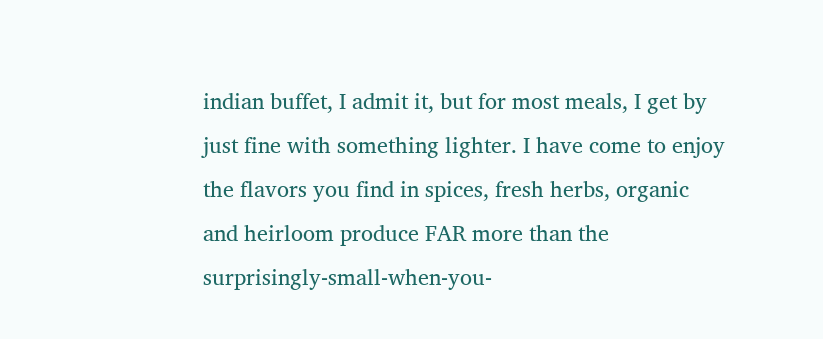indian buffet, I admit it, but for most meals, I get by just fine with something lighter. I have come to enjoy the flavors you find in spices, fresh herbs, organic and heirloom produce FAR more than the surprisingly-small-when-you-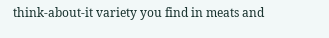think-about-it variety you find in meats and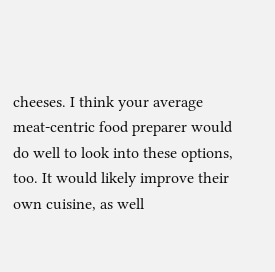cheeses. I think your average meat-centric food preparer would do well to look into these options, too. It would likely improve their own cuisine, as well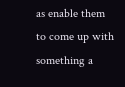as enable them to come up with something a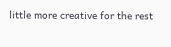little more creative for the rest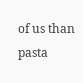of us than pasta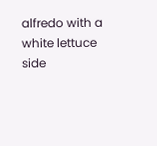alfredo with a white lettuce side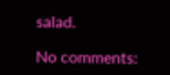salad.

No comments: